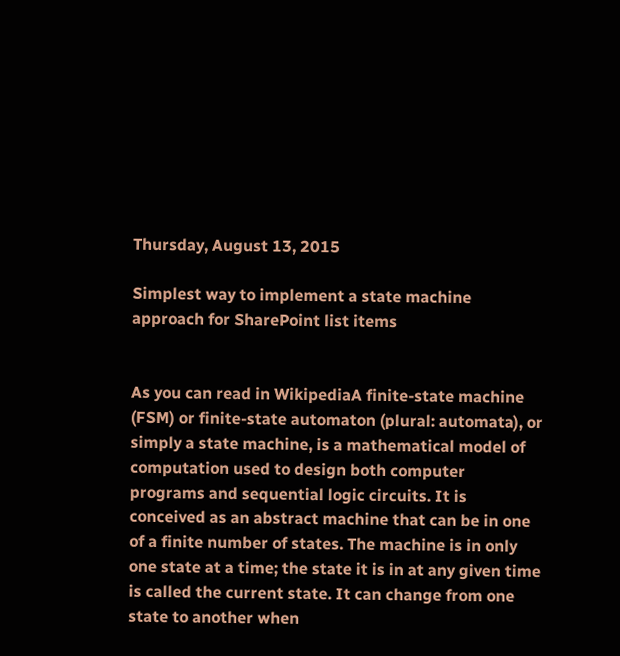Thursday, August 13, 2015

Simplest way to implement a state machine approach for SharePoint list items


As you can read in WikipediaA finite-state machine (FSM) or finite-state automaton (plural: automata), or simply a state machine, is a mathematical model of computation used to design both computer programs and sequential logic circuits. It is conceived as an abstract machine that can be in one of a finite number of states. The machine is in only one state at a time; the state it is in at any given time is called the current state. It can change from one state to another when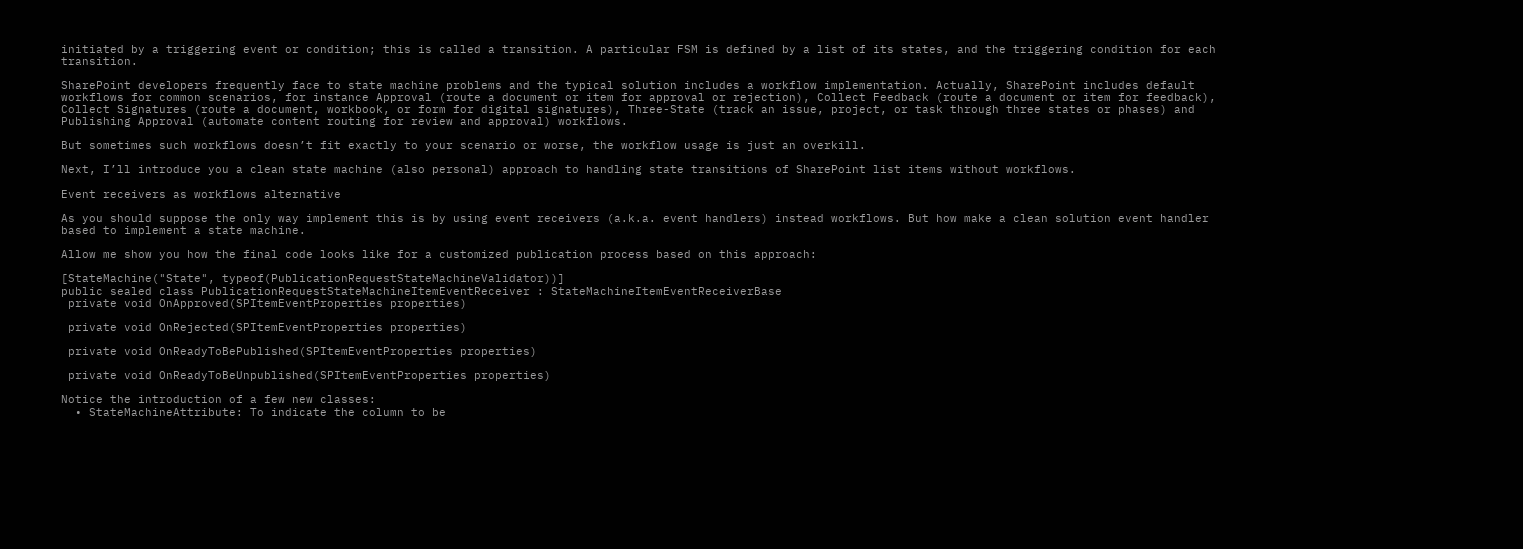initiated by a triggering event or condition; this is called a transition. A particular FSM is defined by a list of its states, and the triggering condition for each transition.

SharePoint developers frequently face to state machine problems and the typical solution includes a workflow implementation. Actually, SharePoint includes default workflows for common scenarios, for instance Approval (route a document or item for approval or rejection), Collect Feedback (route a document or item for feedback), Collect Signatures (route a document, workbook, or form for digital signatures), Three-State (track an issue, project, or task through three states or phases) and Publishing Approval (automate content routing for review and approval) workflows.

But sometimes such workflows doesn’t fit exactly to your scenario or worse, the workflow usage is just an overkill.

Next, I’ll introduce you a clean state machine (also personal) approach to handling state transitions of SharePoint list items without workflows.

Event receivers as workflows alternative

As you should suppose the only way implement this is by using event receivers (a.k.a. event handlers) instead workflows. But how make a clean solution event handler based to implement a state machine.

Allow me show you how the final code looks like for a customized publication process based on this approach:

[StateMachine("State", typeof(PublicationRequestStateMachineValidator))]
public sealed class PublicationRequestStateMachineItemEventReceiver : StateMachineItemEventReceiverBase
 private void OnApproved(SPItemEventProperties properties)

 private void OnRejected(SPItemEventProperties properties)

 private void OnReadyToBePublished(SPItemEventProperties properties)

 private void OnReadyToBeUnpublished(SPItemEventProperties properties)

Notice the introduction of a few new classes:
  • StateMachineAttribute: To indicate the column to be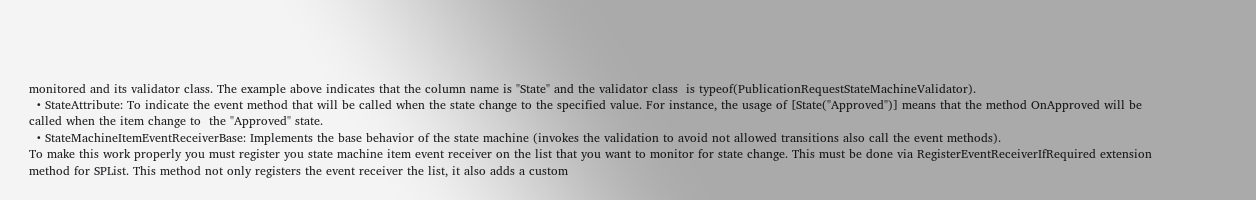monitored and its validator class. The example above indicates that the column name is "State" and the validator class  is typeof(PublicationRequestStateMachineValidator).
  • StateAttribute: To indicate the event method that will be called when the state change to the specified value. For instance, the usage of [State("Approved")] means that the method OnApproved will be called when the item change to  the "Approved" state.
  • StateMachineItemEventReceiverBase: Implements the base behavior of the state machine (invokes the validation to avoid not allowed transitions also call the event methods).
To make this work properly you must register you state machine item event receiver on the list that you want to monitor for state change. This must be done via RegisterEventReceiverIfRequired extension method for SPList. This method not only registers the event receiver the list, it also adds a custom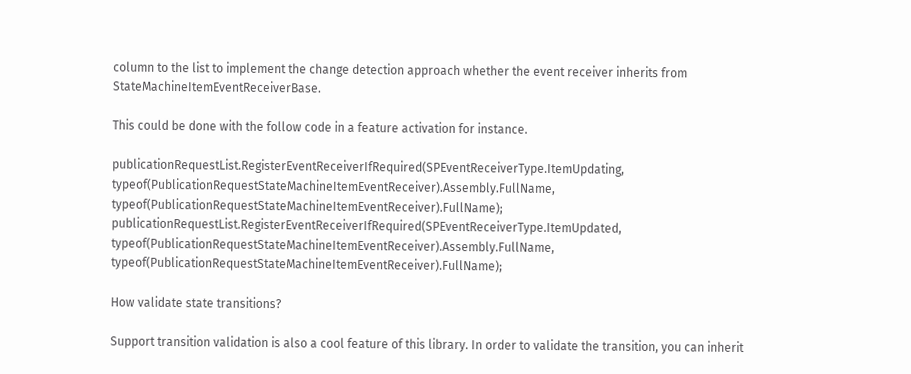column to the list to implement the change detection approach whether the event receiver inherits from StateMachineItemEventReceiverBase.

This could be done with the follow code in a feature activation for instance.

publicationRequestList.RegisterEventReceiverIfRequired(SPEventReceiverType.ItemUpdating, typeof(PublicationRequestStateMachineItemEventReceiver).Assembly.FullName, typeof(PublicationRequestStateMachineItemEventReceiver).FullName);
publicationRequestList.RegisterEventReceiverIfRequired(SPEventReceiverType.ItemUpdated, typeof(PublicationRequestStateMachineItemEventReceiver).Assembly.FullName, typeof(PublicationRequestStateMachineItemEventReceiver).FullName);

How validate state transitions?

Support transition validation is also a cool feature of this library. In order to validate the transition, you can inherit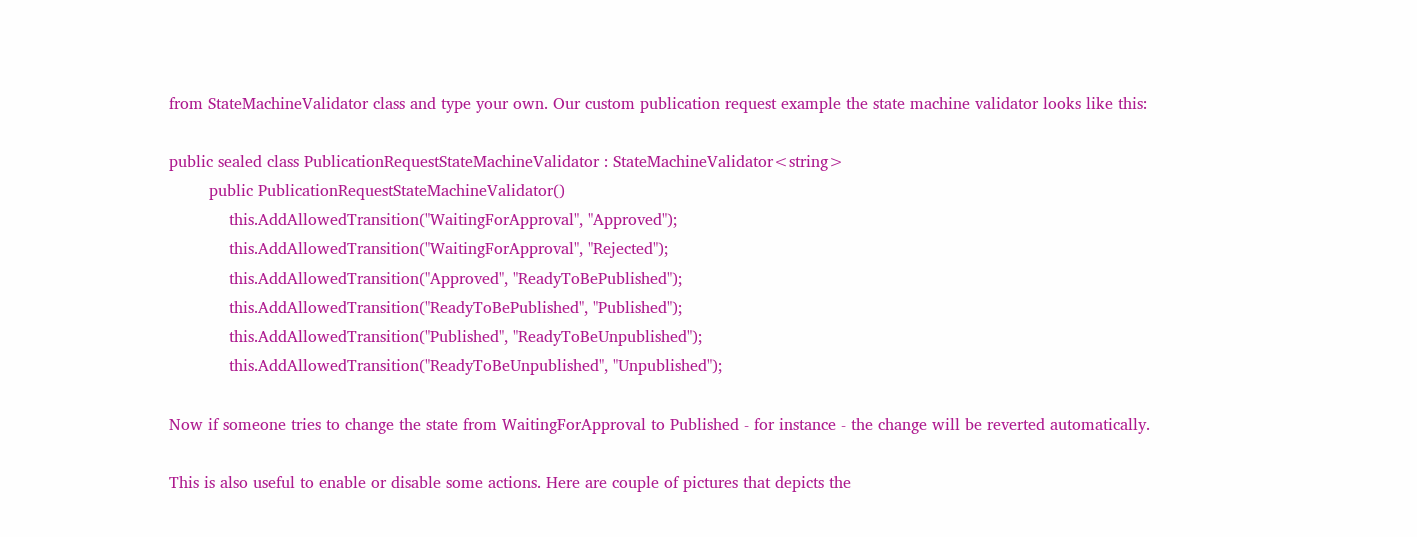from StateMachineValidator class and type your own. Our custom publication request example the state machine validator looks like this:

public sealed class PublicationRequestStateMachineValidator : StateMachineValidator<string>
        public PublicationRequestStateMachineValidator()
            this.AddAllowedTransition("WaitingForApproval", "Approved");
            this.AddAllowedTransition("WaitingForApproval", "Rejected");
            this.AddAllowedTransition("Approved", "ReadyToBePublished");
            this.AddAllowedTransition("ReadyToBePublished", "Published");
            this.AddAllowedTransition("Published", "ReadyToBeUnpublished");
            this.AddAllowedTransition("ReadyToBeUnpublished", "Unpublished");

Now if someone tries to change the state from WaitingForApproval to Published - for instance - the change will be reverted automatically.

This is also useful to enable or disable some actions. Here are couple of pictures that depicts the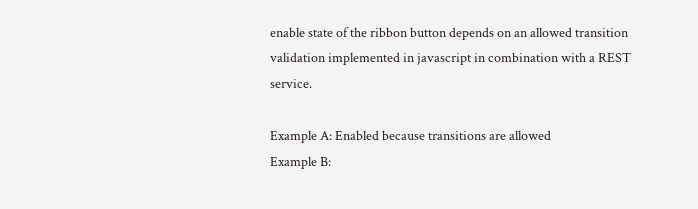enable state of the ribbon button depends on an allowed transition validation implemented in javascript in combination with a REST service.

Example A: Enabled because transitions are allowed
Example B: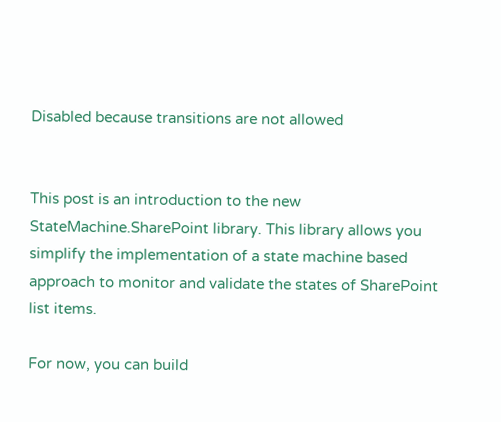Disabled because transitions are not allowed


This post is an introduction to the new StateMachine.SharePoint library. This library allows you simplify the implementation of a state machine based approach to monitor and validate the states of SharePoint list items.

For now, you can build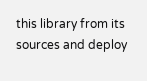this library from its sources and deploy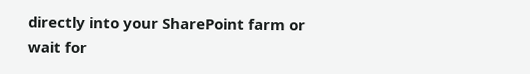directly into your SharePoint farm or wait for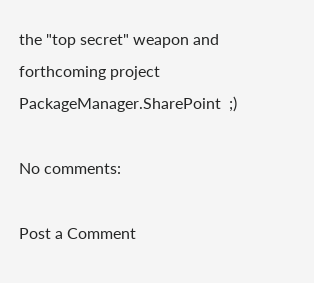the "top secret" weapon and forthcoming project PackageManager.SharePoint  ;)

No comments:

Post a Comment